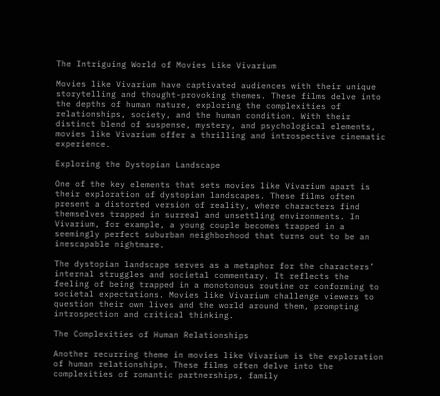The Intriguing World of Movies Like Vivarium

Movies like Vivarium have captivated audiences with their unique storytelling and thought-provoking themes. These films delve into the depths of human nature, exploring the complexities of relationships, society, and the human condition. With their distinct blend of suspense, mystery, and psychological elements, movies like Vivarium offer a thrilling and introspective cinematic experience.

Exploring the Dystopian Landscape

One of the key elements that sets movies like Vivarium apart is their exploration of dystopian landscapes. These films often present a distorted version of reality, where characters find themselves trapped in surreal and unsettling environments. In Vivarium, for example, a young couple becomes trapped in a seemingly perfect suburban neighborhood that turns out to be an inescapable nightmare.

The dystopian landscape serves as a metaphor for the characters’ internal struggles and societal commentary. It reflects the feeling of being trapped in a monotonous routine or conforming to societal expectations. Movies like Vivarium challenge viewers to question their own lives and the world around them, prompting introspection and critical thinking.

The Complexities of Human Relationships

Another recurring theme in movies like Vivarium is the exploration of human relationships. These films often delve into the complexities of romantic partnerships, family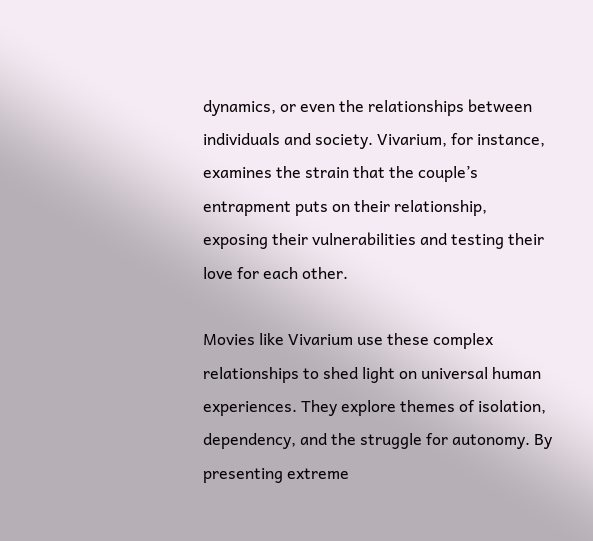dynamics, or even the relationships between individuals and society. Vivarium, for instance, examines the strain that the couple’s entrapment puts on their relationship, exposing their vulnerabilities and testing their love for each other.

Movies like Vivarium use these complex relationships to shed light on universal human experiences. They explore themes of isolation, dependency, and the struggle for autonomy. By presenting extreme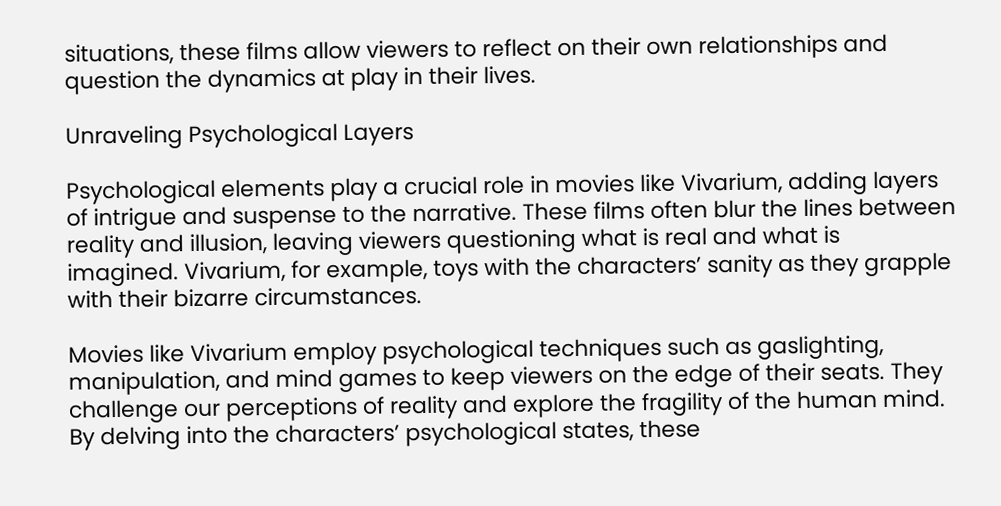situations, these films allow viewers to reflect on their own relationships and question the dynamics at play in their lives.

Unraveling Psychological Layers

Psychological elements play a crucial role in movies like Vivarium, adding layers of intrigue and suspense to the narrative. These films often blur the lines between reality and illusion, leaving viewers questioning what is real and what is imagined. Vivarium, for example, toys with the characters’ sanity as they grapple with their bizarre circumstances.

Movies like Vivarium employ psychological techniques such as gaslighting, manipulation, and mind games to keep viewers on the edge of their seats. They challenge our perceptions of reality and explore the fragility of the human mind. By delving into the characters’ psychological states, these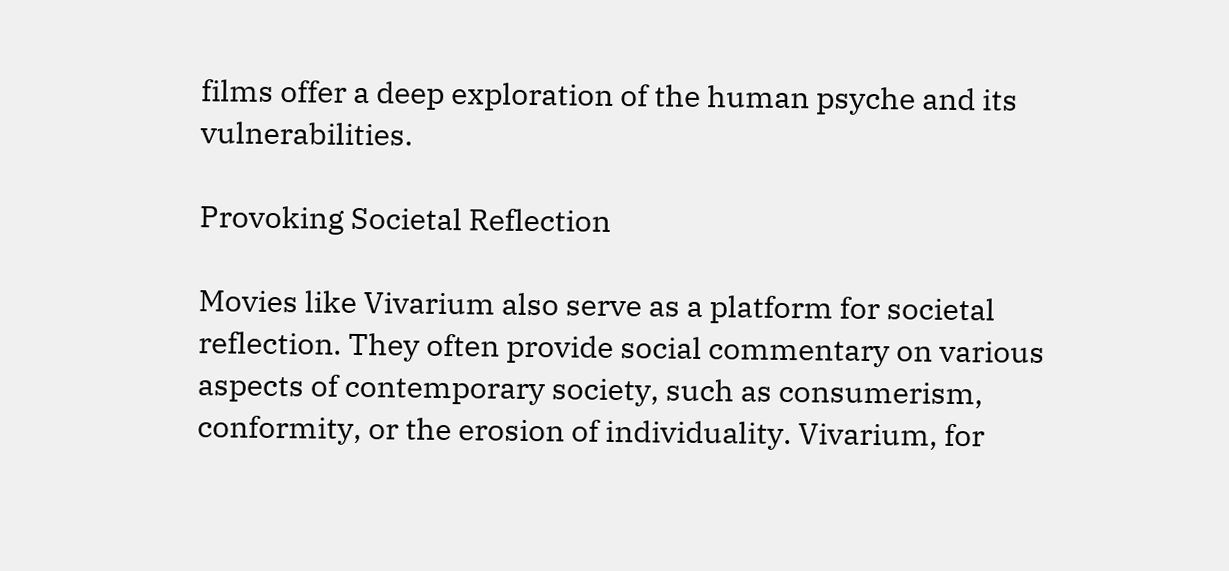films offer a deep exploration of the human psyche and its vulnerabilities.

Provoking Societal Reflection

Movies like Vivarium also serve as a platform for societal reflection. They often provide social commentary on various aspects of contemporary society, such as consumerism, conformity, or the erosion of individuality. Vivarium, for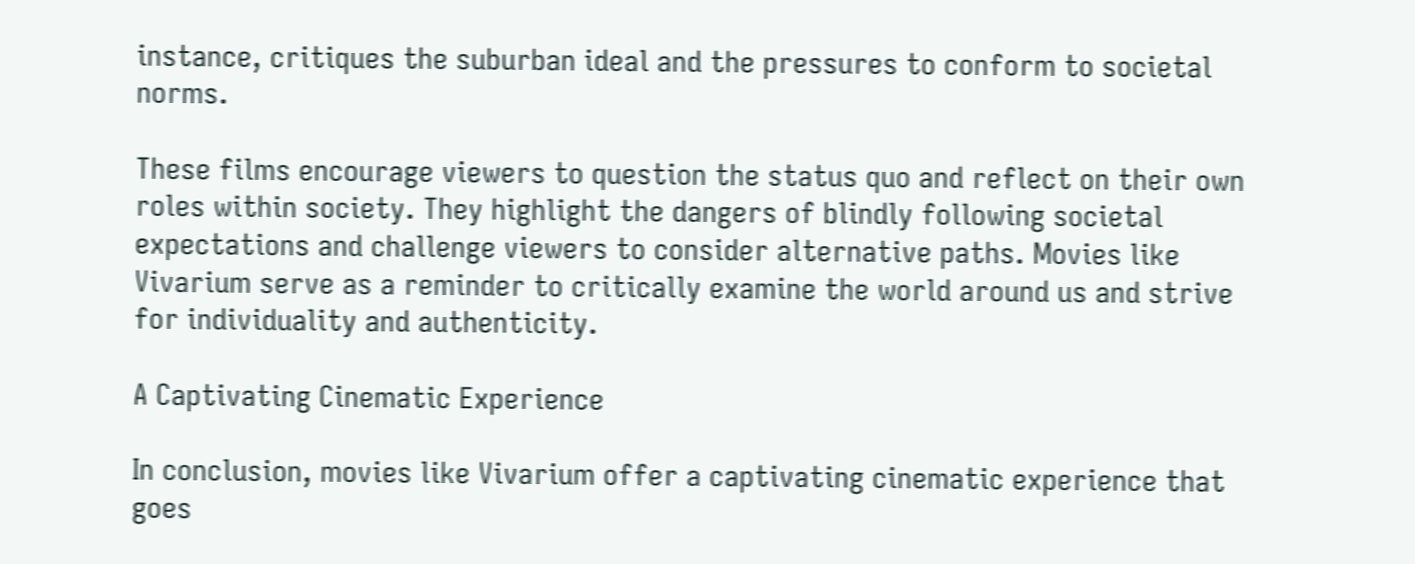instance, critiques the suburban ideal and the pressures to conform to societal norms.

These films encourage viewers to question the status quo and reflect on their own roles within society. They highlight the dangers of blindly following societal expectations and challenge viewers to consider alternative paths. Movies like Vivarium serve as a reminder to critically examine the world around us and strive for individuality and authenticity.

A Captivating Cinematic Experience

In conclusion, movies like Vivarium offer a captivating cinematic experience that goes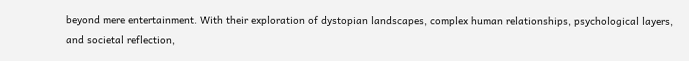beyond mere entertainment. With their exploration of dystopian landscapes, complex human relationships, psychological layers, and societal reflection,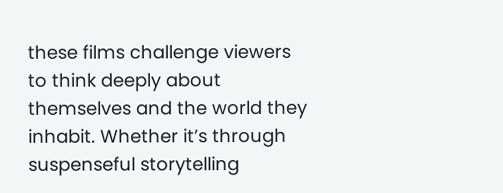these films challenge viewers to think deeply about themselves and the world they inhabit. Whether it’s through suspenseful storytelling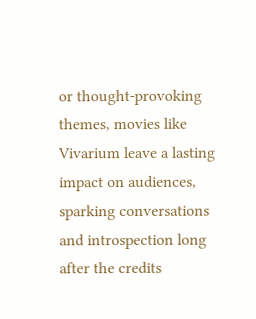or thought-provoking themes, movies like Vivarium leave a lasting impact on audiences, sparking conversations and introspection long after the credits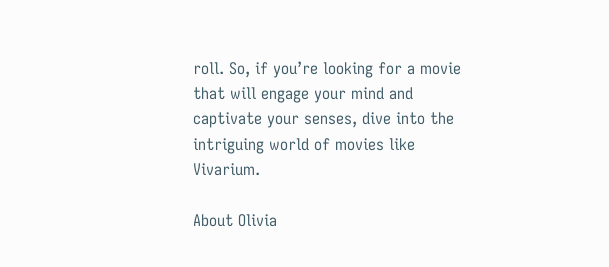roll. So, if you’re looking for a movie that will engage your mind and captivate your senses, dive into the intriguing world of movies like Vivarium.

About Olivia